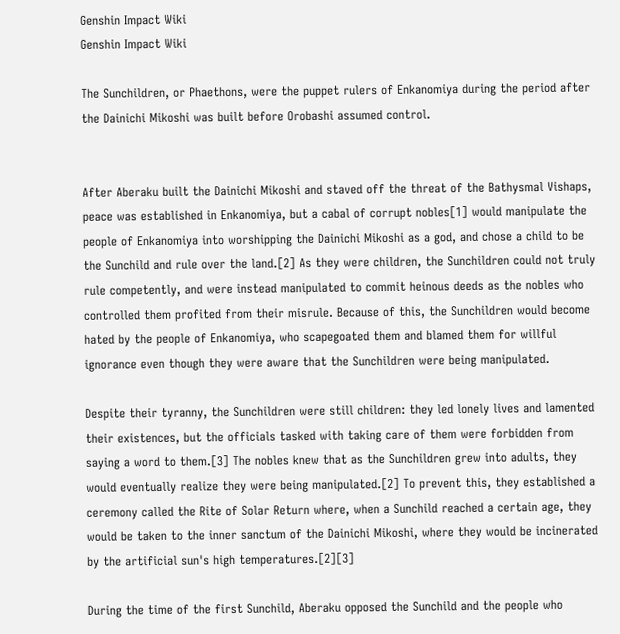Genshin Impact Wiki
Genshin Impact Wiki

The Sunchildren, or Phaethons, were the puppet rulers of Enkanomiya during the period after the Dainichi Mikoshi was built before Orobashi assumed control.


After Aberaku built the Dainichi Mikoshi and staved off the threat of the Bathysmal Vishaps, peace was established in Enkanomiya, but a cabal of corrupt nobles[1] would manipulate the people of Enkanomiya into worshipping the Dainichi Mikoshi as a god, and chose a child to be the Sunchild and rule over the land.[2] As they were children, the Sunchildren could not truly rule competently, and were instead manipulated to commit heinous deeds as the nobles who controlled them profited from their misrule. Because of this, the Sunchildren would become hated by the people of Enkanomiya, who scapegoated them and blamed them for willful ignorance even though they were aware that the Sunchildren were being manipulated.

Despite their tyranny, the Sunchildren were still children: they led lonely lives and lamented their existences, but the officials tasked with taking care of them were forbidden from saying a word to them.[3] The nobles knew that as the Sunchildren grew into adults, they would eventually realize they were being manipulated.[2] To prevent this, they established a ceremony called the Rite of Solar Return where, when a Sunchild reached a certain age, they would be taken to the inner sanctum of the Dainichi Mikoshi, where they would be incinerated by the artificial sun's high temperatures.[2][3]

During the time of the first Sunchild, Aberaku opposed the Sunchild and the people who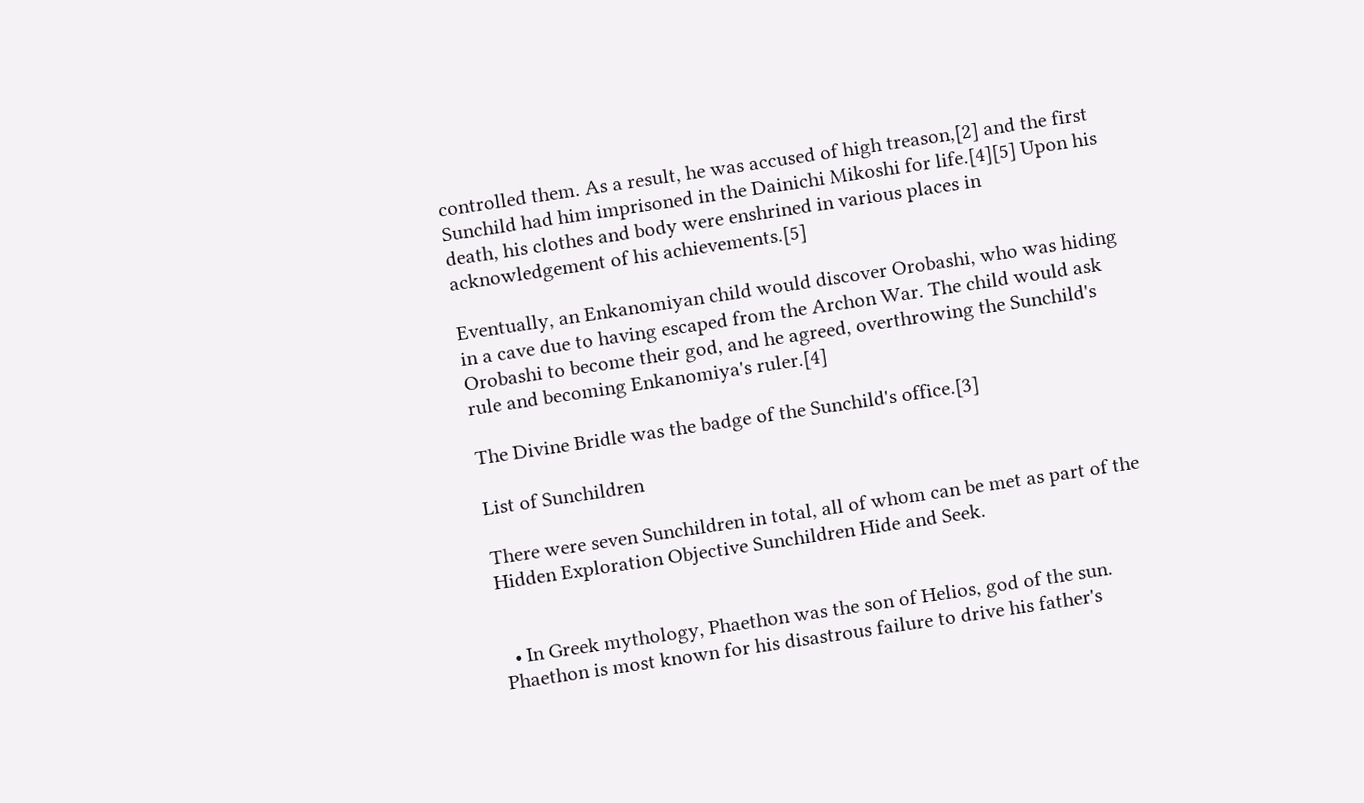controlled them. As a result, he was accused of high treason,[2] and the first Sunchild had him imprisoned in the Dainichi Mikoshi for life.[4][5] Upon his death, his clothes and body were enshrined in various places in acknowledgement of his achievements.[5]

Eventually, an Enkanomiyan child would discover Orobashi, who was hiding in a cave due to having escaped from the Archon War. The child would ask Orobashi to become their god, and he agreed, overthrowing the Sunchild's rule and becoming Enkanomiya's ruler.[4]

The Divine Bridle was the badge of the Sunchild's office.[3]

List of Sunchildren

There were seven Sunchildren in total, all of whom can be met as part of the Hidden Exploration Objective Sunchildren Hide and Seek.


  • In Greek mythology, Phaethon was the son of Helios, god of the sun. Phaethon is most known for his disastrous failure to drive his father's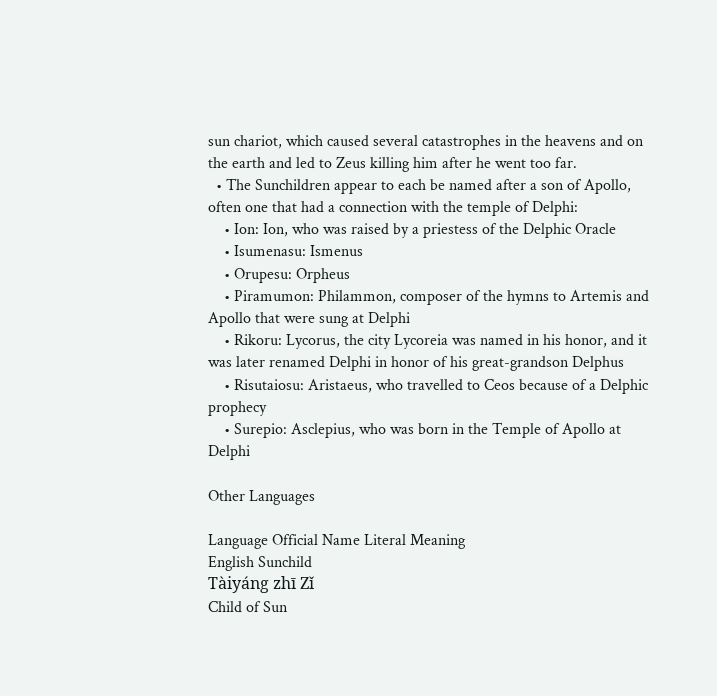sun chariot, which caused several catastrophes in the heavens and on the earth and led to Zeus killing him after he went too far.
  • The Sunchildren appear to each be named after a son of Apollo, often one that had a connection with the temple of Delphi:
    • Ion: Ion, who was raised by a priestess of the Delphic Oracle
    • Isumenasu: Ismenus
    • Orupesu: Orpheus
    • Piramumon: Philammon, composer of the hymns to Artemis and Apollo that were sung at Delphi
    • Rikoru: Lycorus, the city Lycoreia was named in his honor, and it was later renamed Delphi in honor of his great-grandson Delphus
    • Risutaiosu: Aristaeus, who travelled to Ceos because of a Delphic prophecy
    • Surepio: Asclepius, who was born in the Temple of Apollo at Delphi

Other Languages

Language Official Name Literal Meaning
English Sunchild
Tàiyáng zhī Zǐ
Child of Sun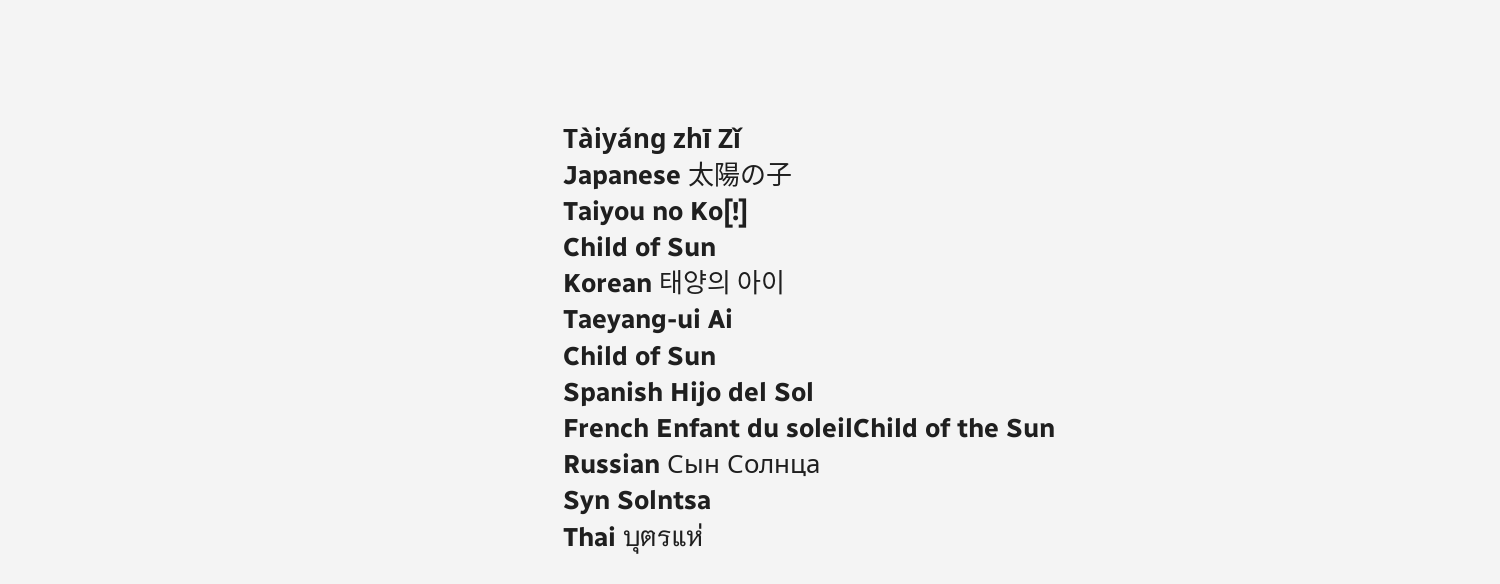Tàiyáng zhī Zǐ
Japanese 太陽の子
Taiyou no Ko[!]
Child of Sun
Korean 태양의 아이
Taeyang-ui Ai
Child of Sun
Spanish Hijo del Sol
French Enfant du soleilChild of the Sun
Russian Сын Солнца
Syn Solntsa
Thai บุตรแห่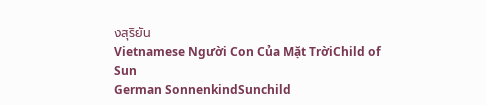งสุริยัน
Vietnamese Người Con Của Mặt TrờiChild of Sun
German SonnenkindSunchild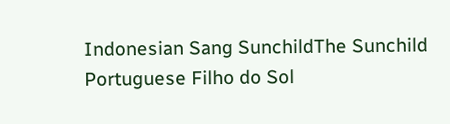Indonesian Sang SunchildThe Sunchild
Portuguese Filho do Sol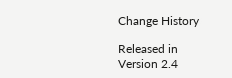Change History

Released in Version 2.4